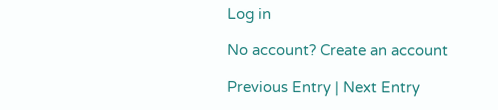Log in

No account? Create an account

Previous Entry | Next Entry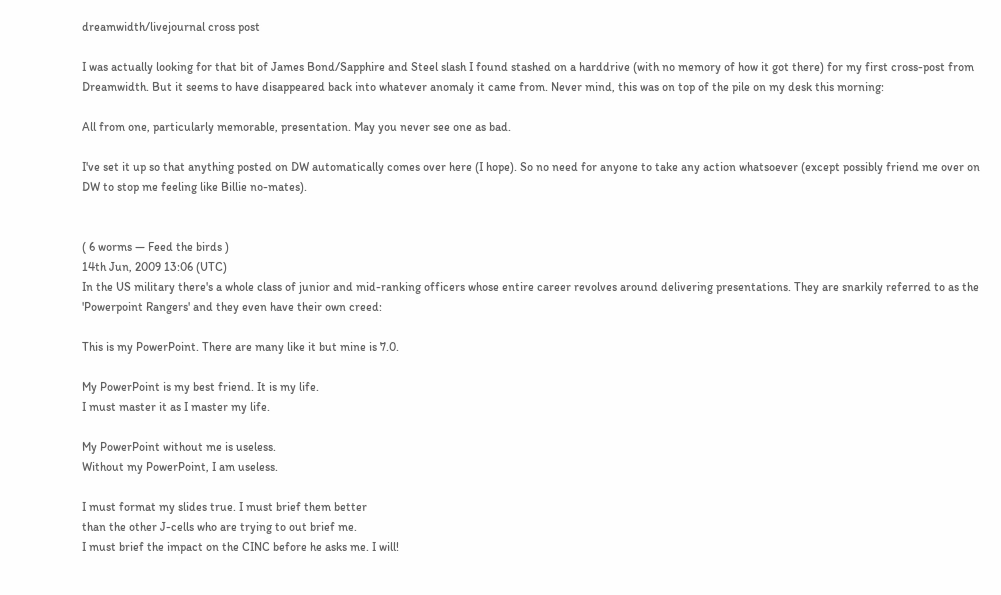dreamwidth/livejournal cross post

I was actually looking for that bit of James Bond/Sapphire and Steel slash I found stashed on a harddrive (with no memory of how it got there) for my first cross-post from Dreamwidth. But it seems to have disappeared back into whatever anomaly it came from. Never mind, this was on top of the pile on my desk this morning:

All from one, particularly memorable, presentation. May you never see one as bad.

I've set it up so that anything posted on DW automatically comes over here (I hope). So no need for anyone to take any action whatsoever (except possibly friend me over on DW to stop me feeling like Billie no-mates).


( 6 worms — Feed the birds )
14th Jun, 2009 13:06 (UTC)
In the US military there's a whole class of junior and mid-ranking officers whose entire career revolves around delivering presentations. They are snarkily referred to as the 'Powerpoint Rangers' and they even have their own creed:

This is my PowerPoint. There are many like it but mine is 7.0.

My PowerPoint is my best friend. It is my life.
I must master it as I master my life.

My PowerPoint without me is useless.
Without my PowerPoint, I am useless.

I must format my slides true. I must brief them better
than the other J-cells who are trying to out brief me.
I must brief the impact on the CINC before he asks me. I will!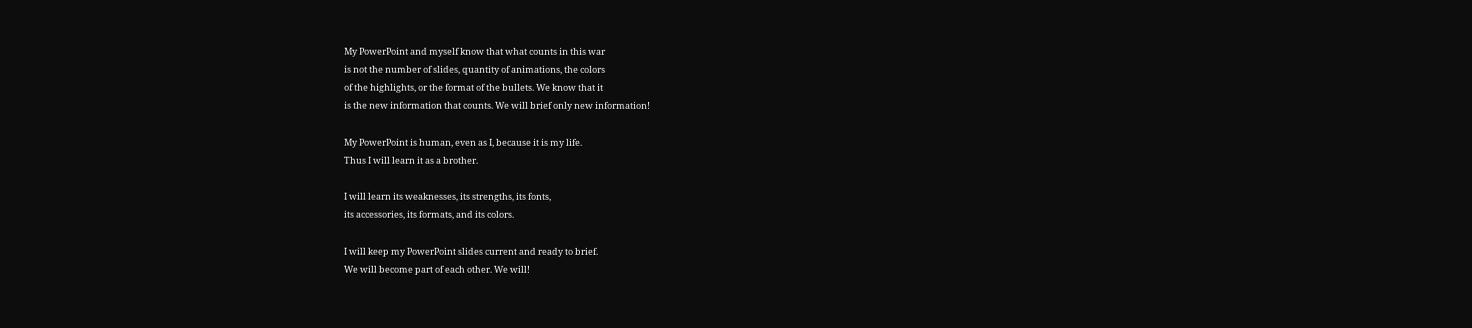My PowerPoint and myself know that what counts in this war
is not the number of slides, quantity of animations, the colors
of the highlights, or the format of the bullets. We know that it
is the new information that counts. We will brief only new information!

My PowerPoint is human, even as I, because it is my life.
Thus I will learn it as a brother.

I will learn its weaknesses, its strengths, its fonts,
its accessories, its formats, and its colors.

I will keep my PowerPoint slides current and ready to brief.
We will become part of each other. We will!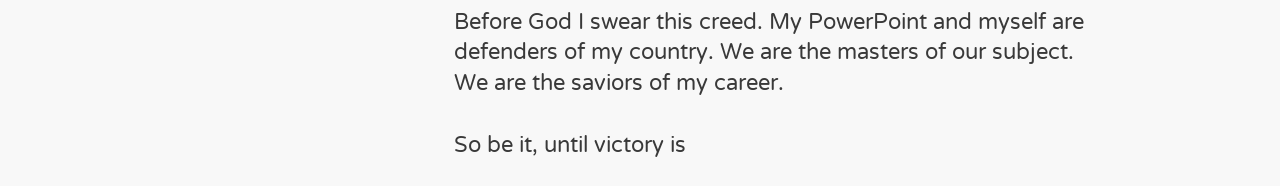Before God I swear this creed. My PowerPoint and myself are
defenders of my country. We are the masters of our subject.
We are the saviors of my career.

So be it, until victory is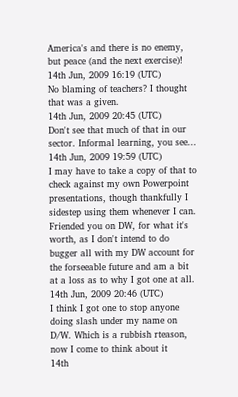America's and there is no enemy,
but peace (and the next exercise)!
14th Jun, 2009 16:19 (UTC)
No blaming of teachers? I thought that was a given.
14th Jun, 2009 20:45 (UTC)
Don't see that much of that in our sector. Informal learning, you see...
14th Jun, 2009 19:59 (UTC)
I may have to take a copy of that to check against my own Powerpoint presentations, though thankfully I sidestep using them whenever I can.
Friended you on DW, for what it's worth, as I don't intend to do bugger all with my DW account for the forseeable future and am a bit at a loss as to why I got one at all.
14th Jun, 2009 20:46 (UTC)
I think I got one to stop anyone doing slash under my name on D/W. Which is a rubbish rteason, now I come to think about it
14th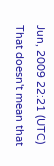Jun, 2009 22:21 (UTC)
That doesn't mean that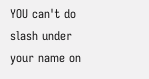YOU can't do slash under your name on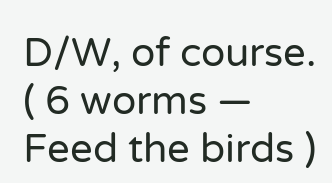D/W, of course.
( 6 worms — Feed the birds )